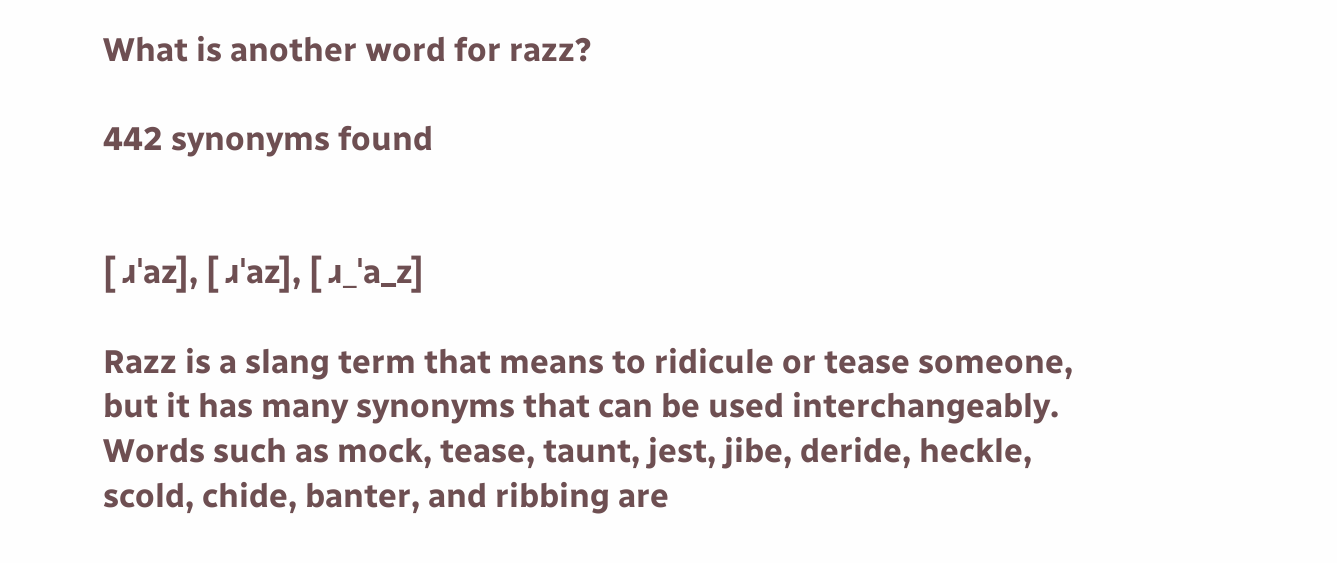What is another word for razz?

442 synonyms found


[ ɹˈaz], [ ɹˈaz], [ ɹ_ˈa_z]

Razz is a slang term that means to ridicule or tease someone, but it has many synonyms that can be used interchangeably. Words such as mock, tease, taunt, jest, jibe, deride, heckle, scold, chide, banter, and ribbing are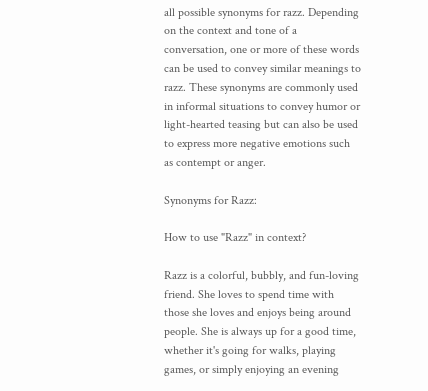all possible synonyms for razz. Depending on the context and tone of a conversation, one or more of these words can be used to convey similar meanings to razz. These synonyms are commonly used in informal situations to convey humor or light-hearted teasing but can also be used to express more negative emotions such as contempt or anger.

Synonyms for Razz:

How to use "Razz" in context?

Razz is a colorful, bubbly, and fun-loving friend. She loves to spend time with those she loves and enjoys being around people. She is always up for a good time, whether it's going for walks, playing games, or simply enjoying an evening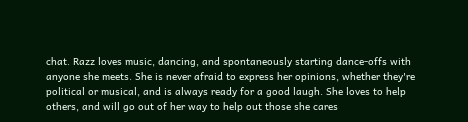chat. Razz loves music, dancing, and spontaneously starting dance-offs with anyone she meets. She is never afraid to express her opinions, whether they're political or musical, and is always ready for a good laugh. She loves to help others, and will go out of her way to help out those she cares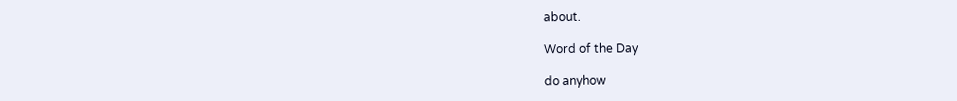about.

Word of the Day

do anyhow